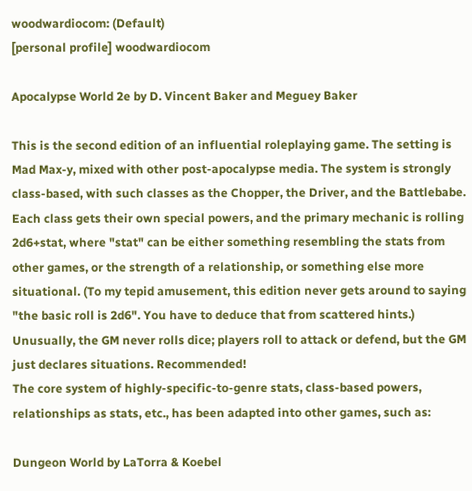woodwardiocom: (Default)
[personal profile] woodwardiocom

Apocalypse World 2e by D. Vincent Baker and Meguey Baker

This is the second edition of an influential roleplaying game. The setting is Mad Max-y, mixed with other post-apocalypse media. The system is strongly class-based, with such classes as the Chopper, the Driver, and the Battlebabe. Each class gets their own special powers, and the primary mechanic is rolling 2d6+stat, where "stat" can be either something resembling the stats from other games, or the strength of a relationship, or something else more situational. (To my tepid amusement, this edition never gets around to saying "the basic roll is 2d6". You have to deduce that from scattered hints.) Unusually, the GM never rolls dice; players roll to attack or defend, but the GM just declares situations. Recommended!
The core system of highly-specific-to-genre stats, class-based powers, relationships as stats, etc., has been adapted into other games, such as:

Dungeon World by LaTorra & Koebel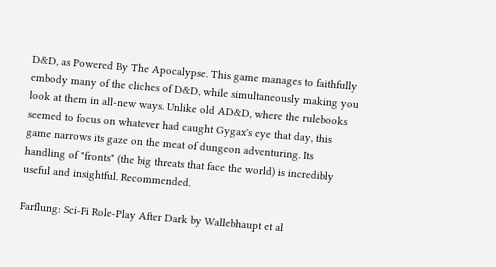D&D, as Powered By The Apocalypse. This game manages to faithfully embody many of the cliches of D&D, while simultaneously making you look at them in all-new ways. Unlike old AD&D, where the rulebooks seemed to focus on whatever had caught Gygax's eye that day, this game narrows its gaze on the meat of dungeon adventuring. Its handling of "fronts" (the big threats that face the world) is incredibly useful and insightful. Recommended.

Farflung: Sci-Fi Role-Play After Dark by Wallebhaupt et al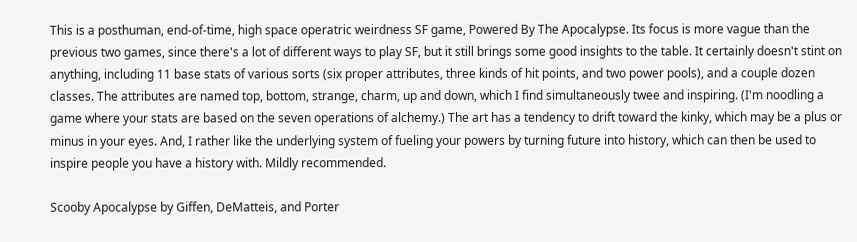This is a posthuman, end-of-time, high space operatric weirdness SF game, Powered By The Apocalypse. Its focus is more vague than the previous two games, since there's a lot of different ways to play SF, but it still brings some good insights to the table. It certainly doesn't stint on anything, including 11 base stats of various sorts (six proper attributes, three kinds of hit points, and two power pools), and a couple dozen classes. The attributes are named top, bottom, strange, charm, up and down, which I find simultaneously twee and inspiring. (I'm noodling a game where your stats are based on the seven operations of alchemy.) The art has a tendency to drift toward the kinky, which may be a plus or minus in your eyes. And, I rather like the underlying system of fueling your powers by turning future into history, which can then be used to inspire people you have a history with. Mildly recommended.

Scooby Apocalypse by Giffen, DeMatteis, and Porter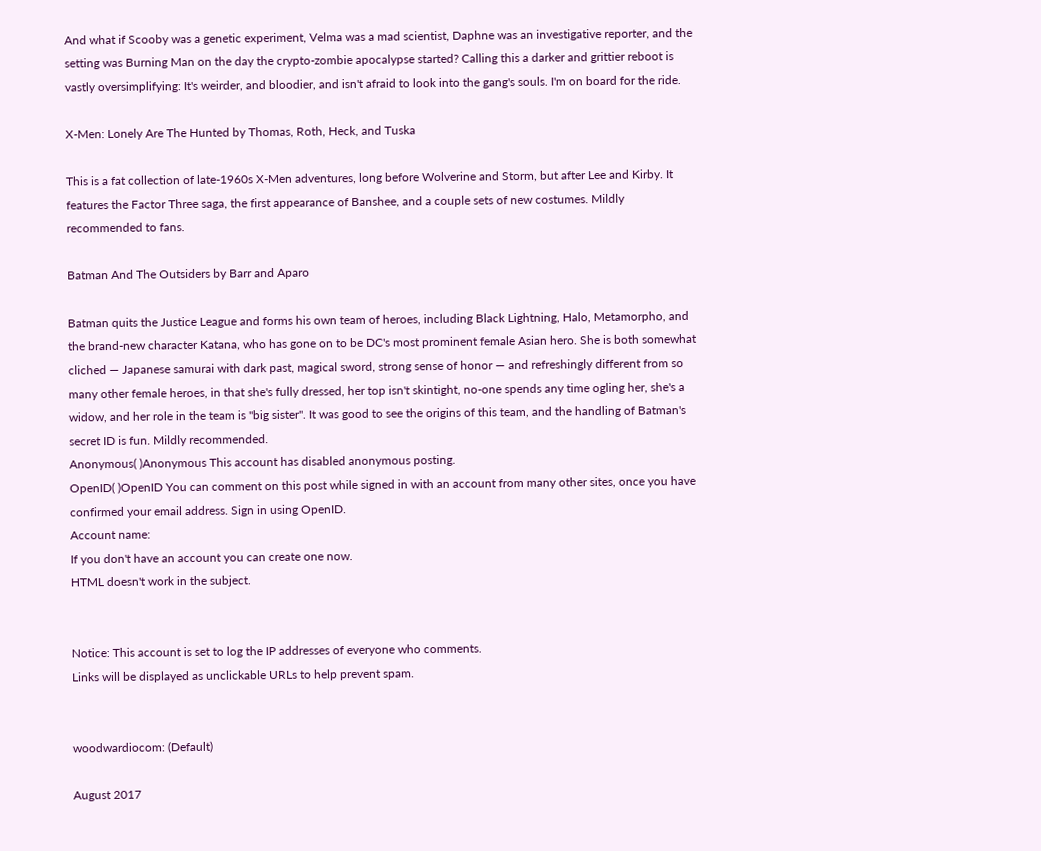And what if Scooby was a genetic experiment, Velma was a mad scientist, Daphne was an investigative reporter, and the setting was Burning Man on the day the crypto-zombie apocalypse started? Calling this a darker and grittier reboot is vastly oversimplifying: It's weirder, and bloodier, and isn't afraid to look into the gang's souls. I'm on board for the ride.

X-Men: Lonely Are The Hunted by Thomas, Roth, Heck, and Tuska

This is a fat collection of late-1960s X-Men adventures, long before Wolverine and Storm, but after Lee and Kirby. It features the Factor Three saga, the first appearance of Banshee, and a couple sets of new costumes. Mildly recommended to fans.

Batman And The Outsiders by Barr and Aparo

Batman quits the Justice League and forms his own team of heroes, including Black Lightning, Halo, Metamorpho, and the brand-new character Katana, who has gone on to be DC's most prominent female Asian hero. She is both somewhat cliched — Japanese samurai with dark past, magical sword, strong sense of honor — and refreshingly different from so many other female heroes, in that she's fully dressed, her top isn't skintight, no-one spends any time ogling her, she's a widow, and her role in the team is "big sister". It was good to see the origins of this team, and the handling of Batman's secret ID is fun. Mildly recommended.
Anonymous( )Anonymous This account has disabled anonymous posting.
OpenID( )OpenID You can comment on this post while signed in with an account from many other sites, once you have confirmed your email address. Sign in using OpenID.
Account name:
If you don't have an account you can create one now.
HTML doesn't work in the subject.


Notice: This account is set to log the IP addresses of everyone who comments.
Links will be displayed as unclickable URLs to help prevent spam.


woodwardiocom: (Default)

August 2017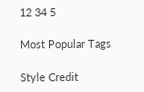12 34 5

Most Popular Tags

Style Credit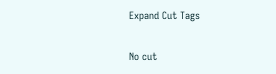Expand Cut Tags

No cut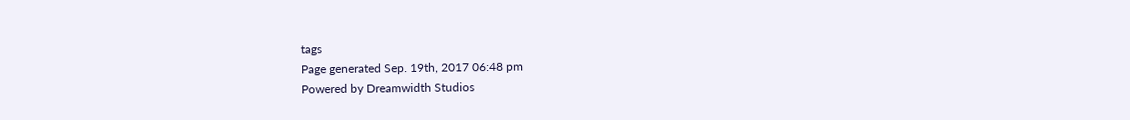tags
Page generated Sep. 19th, 2017 06:48 pm
Powered by Dreamwidth Studios